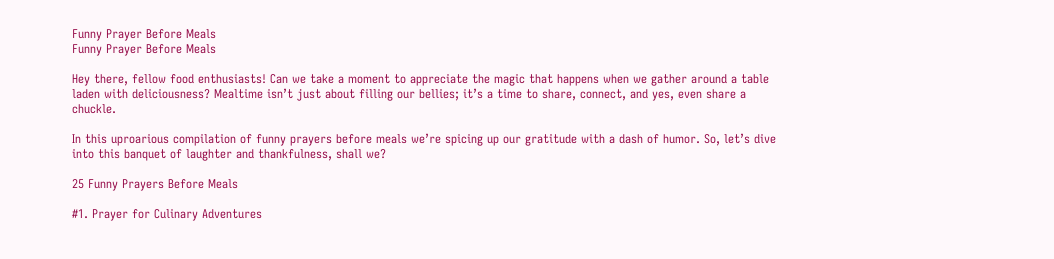Funny Prayer Before Meals
Funny Prayer Before Meals

Hey there, fellow food enthusiasts! Can we take a moment to appreciate the magic that happens when we gather around a table laden with deliciousness? Mealtime isn’t just about filling our bellies; it’s a time to share, connect, and yes, even share a chuckle.

In this uproarious compilation of funny prayers before meals we’re spicing up our gratitude with a dash of humor. So, let’s dive into this banquet of laughter and thankfulness, shall we?

25 Funny Prayers Before Meals

#1. Prayer for Culinary Adventures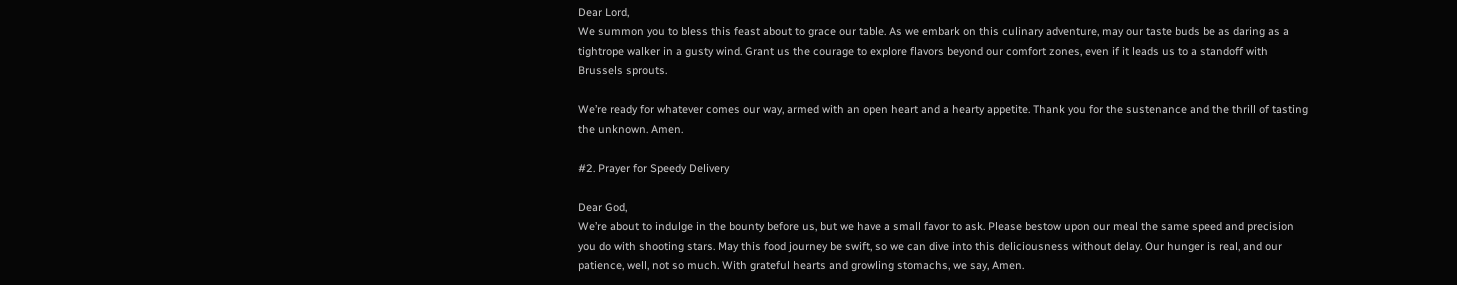Dear Lord,
We summon you to bless this feast about to grace our table. As we embark on this culinary adventure, may our taste buds be as daring as a tightrope walker in a gusty wind. Grant us the courage to explore flavors beyond our comfort zones, even if it leads us to a standoff with Brussels sprouts.

We’re ready for whatever comes our way, armed with an open heart and a hearty appetite. Thank you for the sustenance and the thrill of tasting the unknown. Amen.

#2. Prayer for Speedy Delivery

Dear God,
We’re about to indulge in the bounty before us, but we have a small favor to ask. Please bestow upon our meal the same speed and precision you do with shooting stars. May this food journey be swift, so we can dive into this deliciousness without delay. Our hunger is real, and our patience, well, not so much. With grateful hearts and growling stomachs, we say, Amen.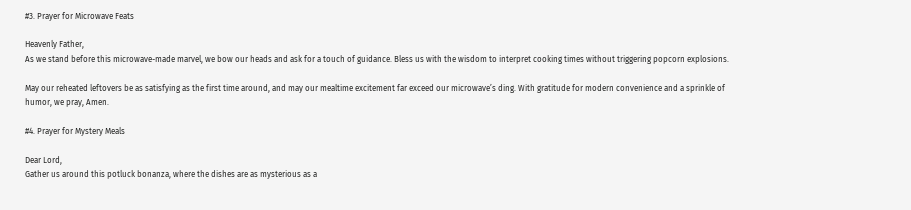#3. Prayer for Microwave Feats

Heavenly Father,
As we stand before this microwave-made marvel, we bow our heads and ask for a touch of guidance. Bless us with the wisdom to interpret cooking times without triggering popcorn explosions.

May our reheated leftovers be as satisfying as the first time around, and may our mealtime excitement far exceed our microwave’s ding. With gratitude for modern convenience and a sprinkle of humor, we pray, Amen.

#4. Prayer for Mystery Meals

Dear Lord,
Gather us around this potluck bonanza, where the dishes are as mysterious as a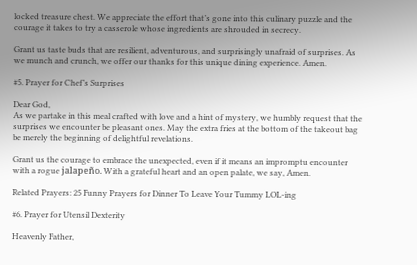locked treasure chest. We appreciate the effort that’s gone into this culinary puzzle and the courage it takes to try a casserole whose ingredients are shrouded in secrecy.

Grant us taste buds that are resilient, adventurous, and surprisingly unafraid of surprises. As we munch and crunch, we offer our thanks for this unique dining experience. Amen.

#5. Prayer for Chef’s Surprises

Dear God,
As we partake in this meal crafted with love and a hint of mystery, we humbly request that the surprises we encounter be pleasant ones. May the extra fries at the bottom of the takeout bag be merely the beginning of delightful revelations.

Grant us the courage to embrace the unexpected, even if it means an impromptu encounter with a rogue jalapeño. With a grateful heart and an open palate, we say, Amen.

Related Prayers: 25 Funny Prayers for Dinner To Leave Your Tummy LOL-ing

#6. Prayer for Utensil Dexterity

Heavenly Father,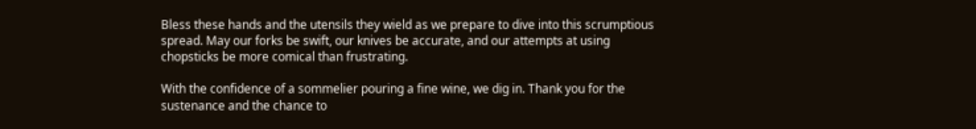Bless these hands and the utensils they wield as we prepare to dive into this scrumptious spread. May our forks be swift, our knives be accurate, and our attempts at using chopsticks be more comical than frustrating.

With the confidence of a sommelier pouring a fine wine, we dig in. Thank you for the sustenance and the chance to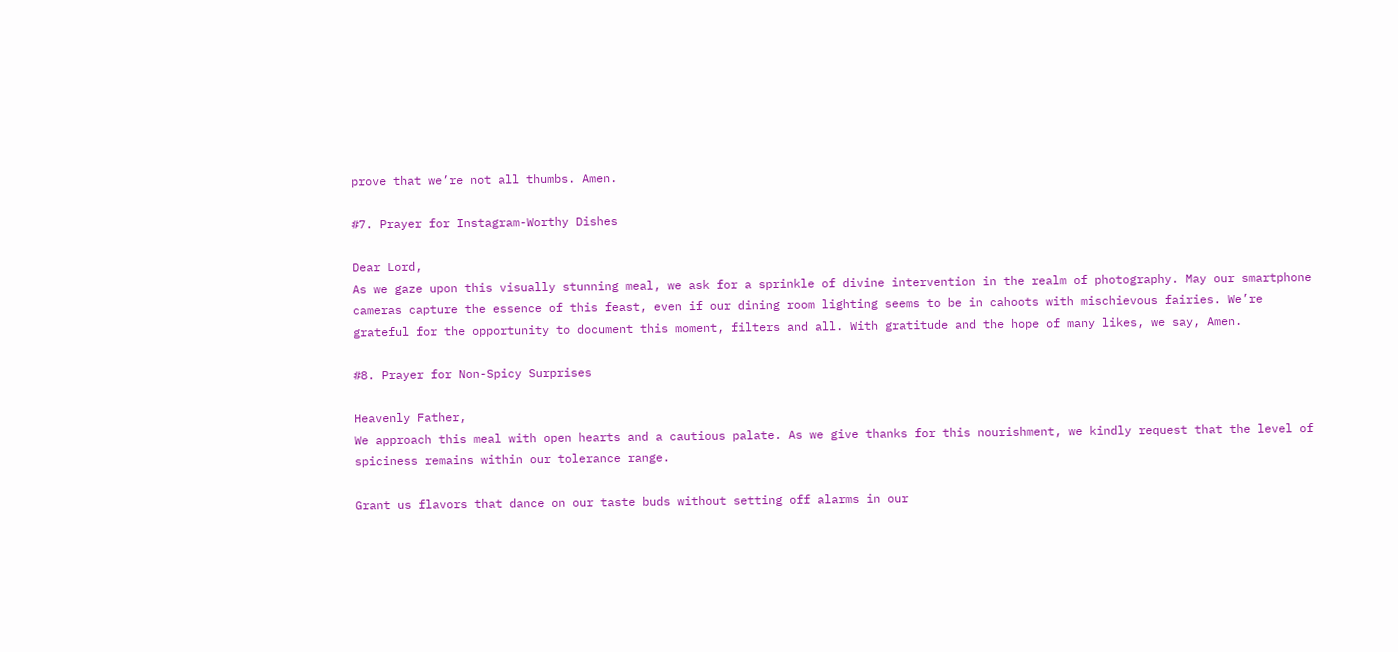prove that we’re not all thumbs. Amen.

#7. Prayer for Instagram-Worthy Dishes

Dear Lord,
As we gaze upon this visually stunning meal, we ask for a sprinkle of divine intervention in the realm of photography. May our smartphone cameras capture the essence of this feast, even if our dining room lighting seems to be in cahoots with mischievous fairies. We’re grateful for the opportunity to document this moment, filters and all. With gratitude and the hope of many likes, we say, Amen.

#8. Prayer for Non-Spicy Surprises

Heavenly Father,
We approach this meal with open hearts and a cautious palate. As we give thanks for this nourishment, we kindly request that the level of spiciness remains within our tolerance range.

Grant us flavors that dance on our taste buds without setting off alarms in our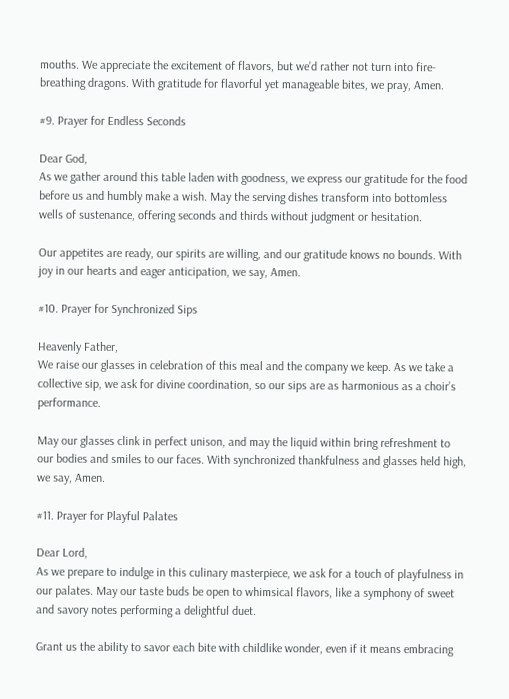mouths. We appreciate the excitement of flavors, but we’d rather not turn into fire-breathing dragons. With gratitude for flavorful yet manageable bites, we pray, Amen.

#9. Prayer for Endless Seconds

Dear God,
As we gather around this table laden with goodness, we express our gratitude for the food before us and humbly make a wish. May the serving dishes transform into bottomless wells of sustenance, offering seconds and thirds without judgment or hesitation.

Our appetites are ready, our spirits are willing, and our gratitude knows no bounds. With joy in our hearts and eager anticipation, we say, Amen.

#10. Prayer for Synchronized Sips

Heavenly Father,
We raise our glasses in celebration of this meal and the company we keep. As we take a collective sip, we ask for divine coordination, so our sips are as harmonious as a choir’s performance.

May our glasses clink in perfect unison, and may the liquid within bring refreshment to our bodies and smiles to our faces. With synchronized thankfulness and glasses held high, we say, Amen.

#11. Prayer for Playful Palates

Dear Lord,
As we prepare to indulge in this culinary masterpiece, we ask for a touch of playfulness in our palates. May our taste buds be open to whimsical flavors, like a symphony of sweet and savory notes performing a delightful duet.

Grant us the ability to savor each bite with childlike wonder, even if it means embracing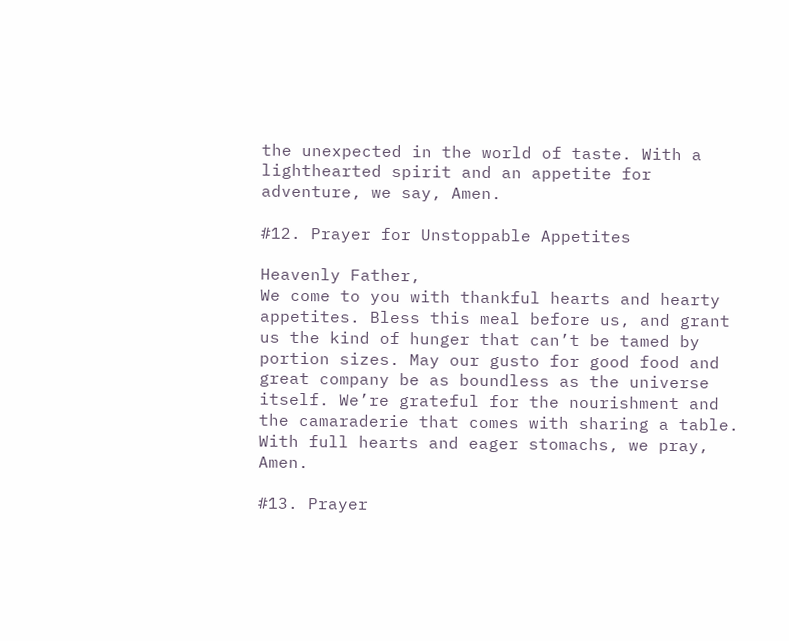the unexpected in the world of taste. With a lighthearted spirit and an appetite for adventure, we say, Amen.

#12. Prayer for Unstoppable Appetites

Heavenly Father,
We come to you with thankful hearts and hearty appetites. Bless this meal before us, and grant us the kind of hunger that can’t be tamed by portion sizes. May our gusto for good food and great company be as boundless as the universe itself. We’re grateful for the nourishment and the camaraderie that comes with sharing a table. With full hearts and eager stomachs, we pray, Amen.

#13. Prayer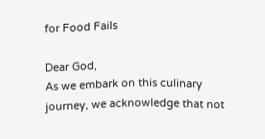for Food Fails

Dear God,
As we embark on this culinary journey, we acknowledge that not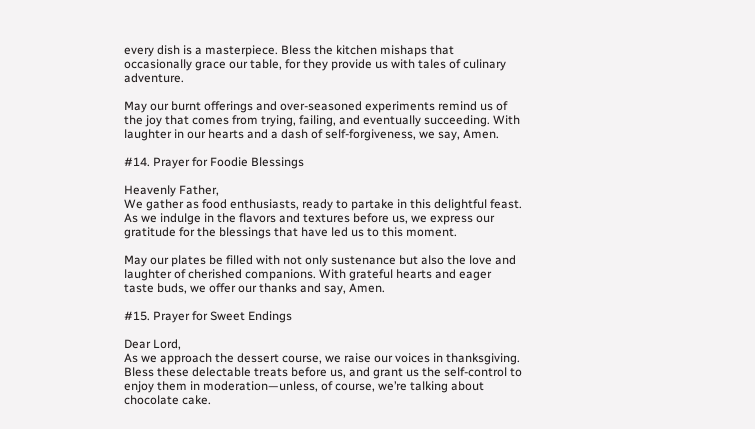every dish is a masterpiece. Bless the kitchen mishaps that occasionally grace our table, for they provide us with tales of culinary adventure.

May our burnt offerings and over-seasoned experiments remind us of the joy that comes from trying, failing, and eventually succeeding. With laughter in our hearts and a dash of self-forgiveness, we say, Amen.

#14. Prayer for Foodie Blessings

Heavenly Father,
We gather as food enthusiasts, ready to partake in this delightful feast. As we indulge in the flavors and textures before us, we express our gratitude for the blessings that have led us to this moment.

May our plates be filled with not only sustenance but also the love and laughter of cherished companions. With grateful hearts and eager taste buds, we offer our thanks and say, Amen.

#15. Prayer for Sweet Endings

Dear Lord,
As we approach the dessert course, we raise our voices in thanksgiving. Bless these delectable treats before us, and grant us the self-control to enjoy them in moderation—unless, of course, we’re talking about chocolate cake.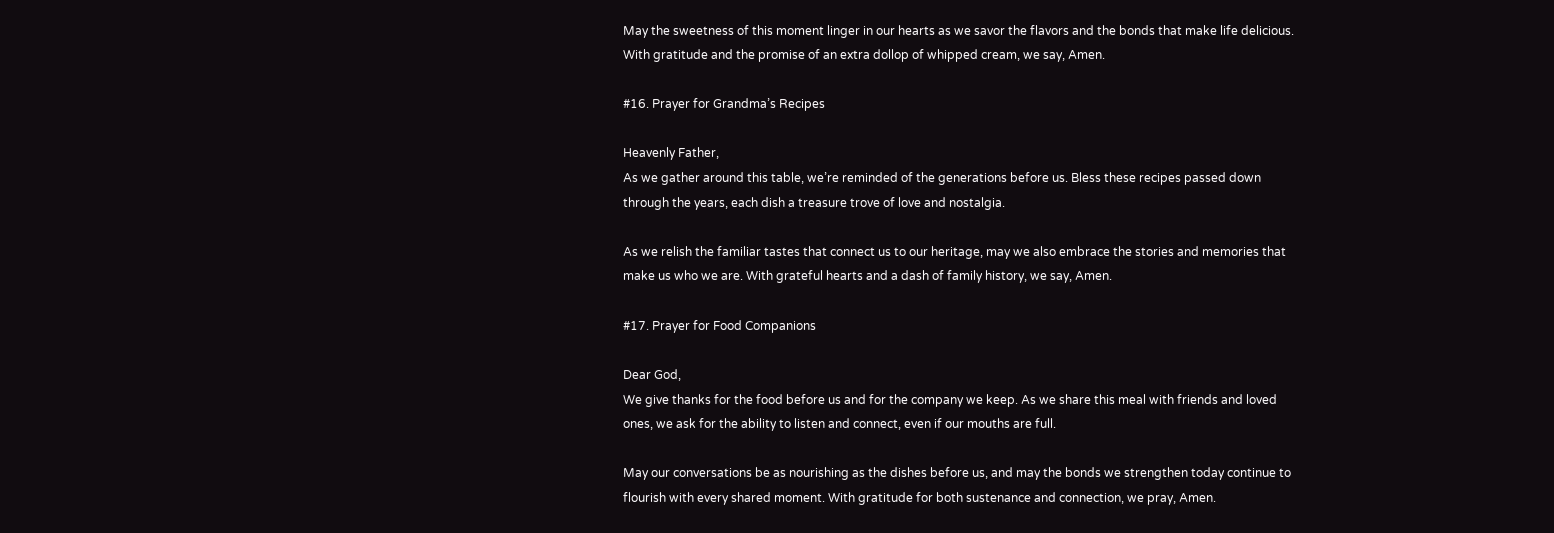May the sweetness of this moment linger in our hearts as we savor the flavors and the bonds that make life delicious. With gratitude and the promise of an extra dollop of whipped cream, we say, Amen.

#16. Prayer for Grandma’s Recipes

Heavenly Father,
As we gather around this table, we’re reminded of the generations before us. Bless these recipes passed down through the years, each dish a treasure trove of love and nostalgia.

As we relish the familiar tastes that connect us to our heritage, may we also embrace the stories and memories that make us who we are. With grateful hearts and a dash of family history, we say, Amen.

#17. Prayer for Food Companions

Dear God,
We give thanks for the food before us and for the company we keep. As we share this meal with friends and loved ones, we ask for the ability to listen and connect, even if our mouths are full.

May our conversations be as nourishing as the dishes before us, and may the bonds we strengthen today continue to flourish with every shared moment. With gratitude for both sustenance and connection, we pray, Amen.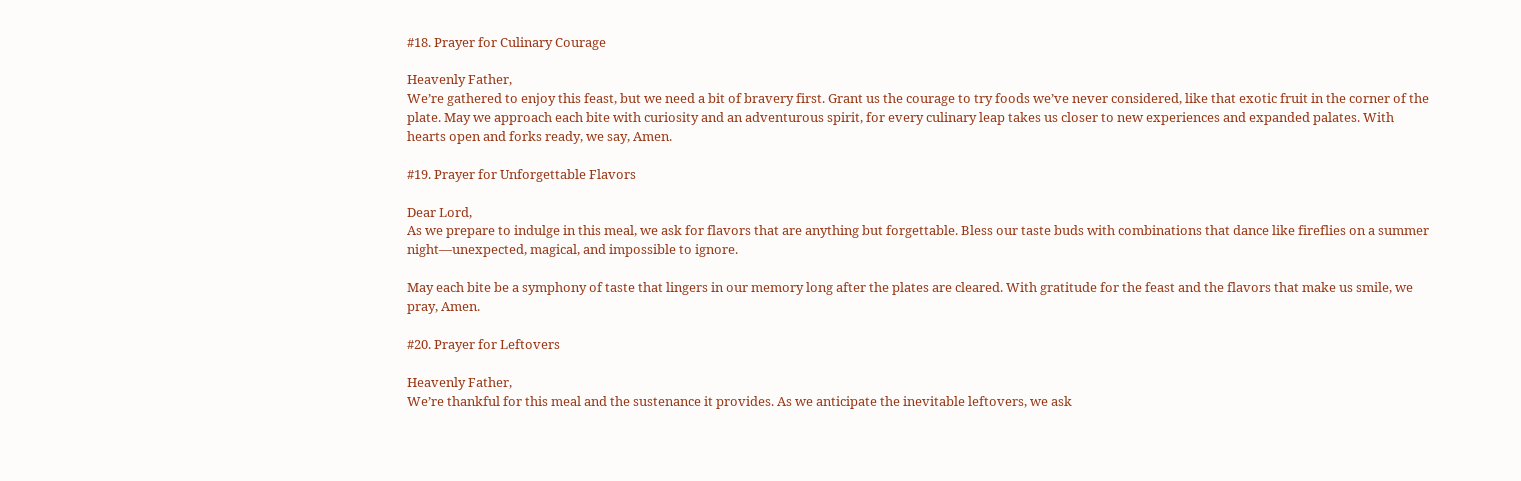#18. Prayer for Culinary Courage

Heavenly Father,
We’re gathered to enjoy this feast, but we need a bit of bravery first. Grant us the courage to try foods we’ve never considered, like that exotic fruit in the corner of the plate. May we approach each bite with curiosity and an adventurous spirit, for every culinary leap takes us closer to new experiences and expanded palates. With hearts open and forks ready, we say, Amen.

#19. Prayer for Unforgettable Flavors

Dear Lord,
As we prepare to indulge in this meal, we ask for flavors that are anything but forgettable. Bless our taste buds with combinations that dance like fireflies on a summer night—unexpected, magical, and impossible to ignore.

May each bite be a symphony of taste that lingers in our memory long after the plates are cleared. With gratitude for the feast and the flavors that make us smile, we pray, Amen.

#20. Prayer for Leftovers

Heavenly Father,
We’re thankful for this meal and the sustenance it provides. As we anticipate the inevitable leftovers, we ask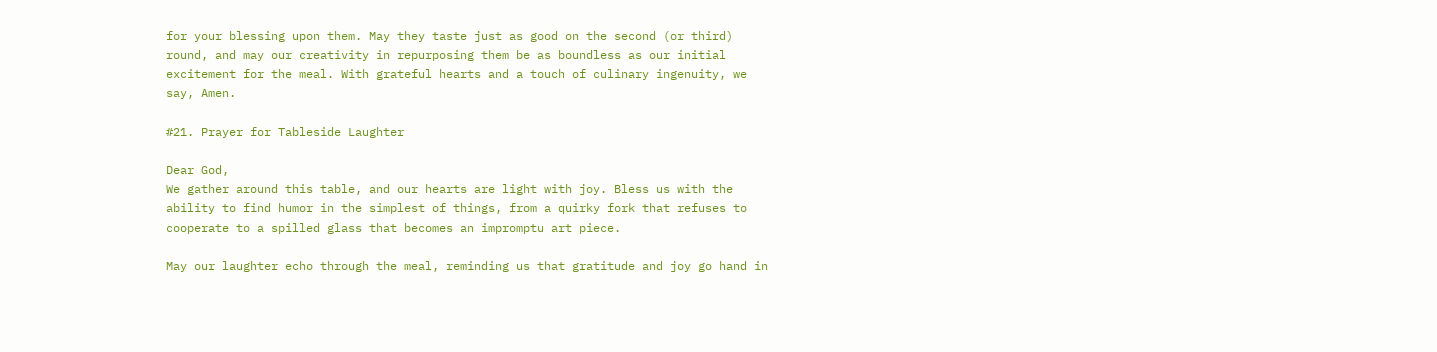for your blessing upon them. May they taste just as good on the second (or third) round, and may our creativity in repurposing them be as boundless as our initial excitement for the meal. With grateful hearts and a touch of culinary ingenuity, we say, Amen.

#21. Prayer for Tableside Laughter

Dear God,
We gather around this table, and our hearts are light with joy. Bless us with the ability to find humor in the simplest of things, from a quirky fork that refuses to cooperate to a spilled glass that becomes an impromptu art piece.

May our laughter echo through the meal, reminding us that gratitude and joy go hand in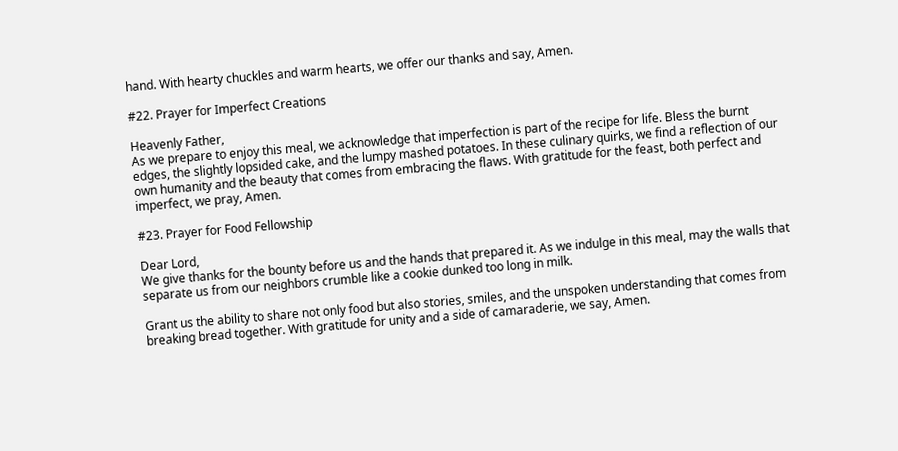hand. With hearty chuckles and warm hearts, we offer our thanks and say, Amen.

#22. Prayer for Imperfect Creations

Heavenly Father,
As we prepare to enjoy this meal, we acknowledge that imperfection is part of the recipe for life. Bless the burnt edges, the slightly lopsided cake, and the lumpy mashed potatoes. In these culinary quirks, we find a reflection of our own humanity and the beauty that comes from embracing the flaws. With gratitude for the feast, both perfect and imperfect, we pray, Amen.

#23. Prayer for Food Fellowship

Dear Lord,
We give thanks for the bounty before us and the hands that prepared it. As we indulge in this meal, may the walls that separate us from our neighbors crumble like a cookie dunked too long in milk.

Grant us the ability to share not only food but also stories, smiles, and the unspoken understanding that comes from breaking bread together. With gratitude for unity and a side of camaraderie, we say, Amen.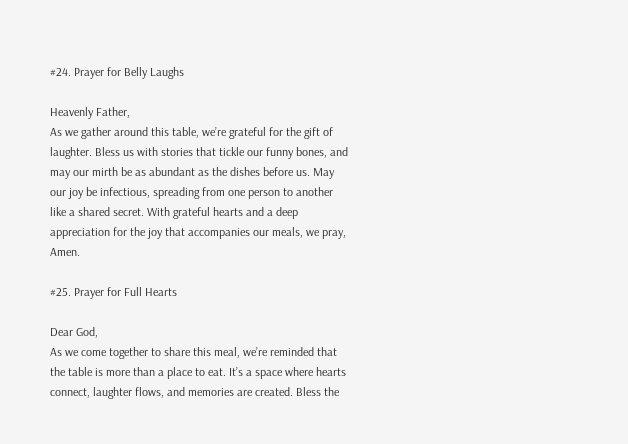#24. Prayer for Belly Laughs

Heavenly Father,
As we gather around this table, we’re grateful for the gift of laughter. Bless us with stories that tickle our funny bones, and may our mirth be as abundant as the dishes before us. May our joy be infectious, spreading from one person to another like a shared secret. With grateful hearts and a deep appreciation for the joy that accompanies our meals, we pray, Amen.

#25. Prayer for Full Hearts

Dear God,
As we come together to share this meal, we’re reminded that the table is more than a place to eat. It’s a space where hearts connect, laughter flows, and memories are created. Bless the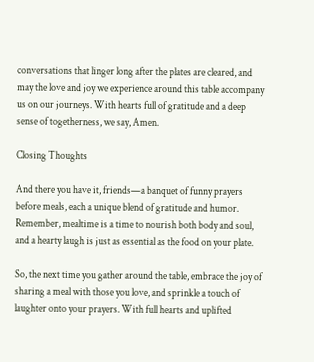conversations that linger long after the plates are cleared, and may the love and joy we experience around this table accompany us on our journeys. With hearts full of gratitude and a deep sense of togetherness, we say, Amen.

Closing Thoughts

And there you have it, friends—a banquet of funny prayers before meals, each a unique blend of gratitude and humor. Remember, mealtime is a time to nourish both body and soul, and a hearty laugh is just as essential as the food on your plate.

So, the next time you gather around the table, embrace the joy of sharing a meal with those you love, and sprinkle a touch of laughter onto your prayers. With full hearts and uplifted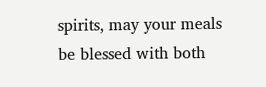spirits, may your meals be blessed with both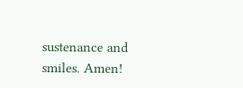sustenance and smiles. Amen!